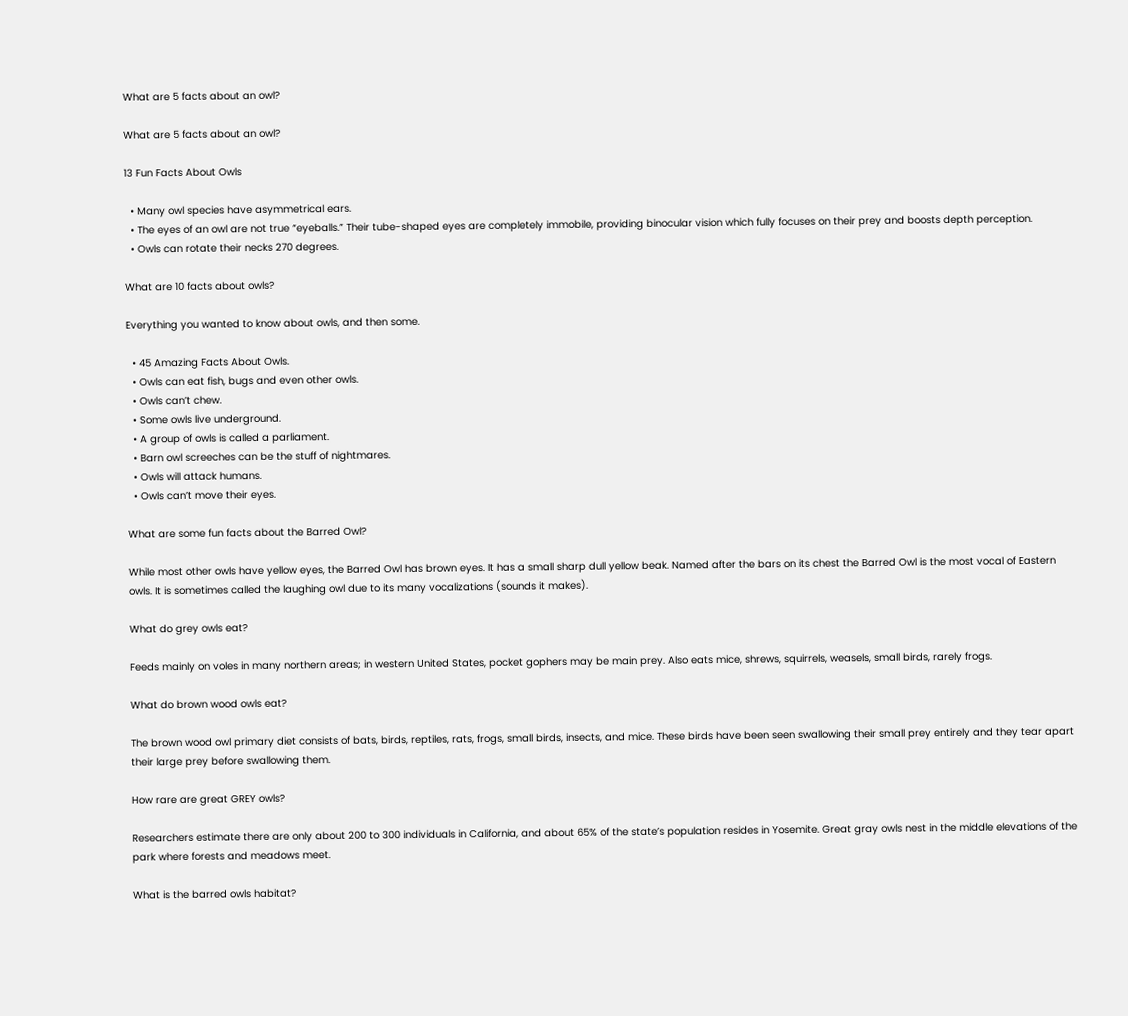What are 5 facts about an owl?

What are 5 facts about an owl?

13 Fun Facts About Owls

  • Many owl species have asymmetrical ears.
  • The eyes of an owl are not true “eyeballs.” Their tube-shaped eyes are completely immobile, providing binocular vision which fully focuses on their prey and boosts depth perception.
  • Owls can rotate their necks 270 degrees.

What are 10 facts about owls?

Everything you wanted to know about owls, and then some.

  • 45 Amazing Facts About Owls.
  • Owls can eat fish, bugs and even other owls.
  • Owls can’t chew.
  • Some owls live underground.
  • A group of owls is called a parliament.
  • Barn owl screeches can be the stuff of nightmares.
  • Owls will attack humans.
  • Owls can’t move their eyes.

What are some fun facts about the Barred Owl?

While most other owls have yellow eyes, the Barred Owl has brown eyes. It has a small sharp dull yellow beak. Named after the bars on its chest the Barred Owl is the most vocal of Eastern owls. It is sometimes called the laughing owl due to its many vocalizations (sounds it makes).

What do grey owls eat?

Feeds mainly on voles in many northern areas; in western United States, pocket gophers may be main prey. Also eats mice, shrews, squirrels, weasels, small birds, rarely frogs.

What do brown wood owls eat?

The brown wood owl primary diet consists of bats, birds, reptiles, rats, frogs, small birds, insects, and mice. These birds have been seen swallowing their small prey entirely and they tear apart their large prey before swallowing them.

How rare are great GREY owls?

Researchers estimate there are only about 200 to 300 individuals in California, and about 65% of the state’s population resides in Yosemite. Great gray owls nest in the middle elevations of the park where forests and meadows meet.

What is the barred owls habitat?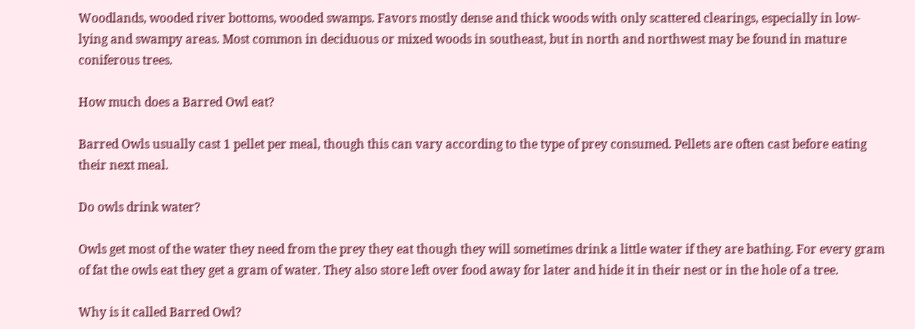Woodlands, wooded river bottoms, wooded swamps. Favors mostly dense and thick woods with only scattered clearings, especially in low-lying and swampy areas. Most common in deciduous or mixed woods in southeast, but in north and northwest may be found in mature coniferous trees.

How much does a Barred Owl eat?

Barred Owls usually cast 1 pellet per meal, though this can vary according to the type of prey consumed. Pellets are often cast before eating their next meal.

Do owls drink water?

Owls get most of the water they need from the prey they eat though they will sometimes drink a little water if they are bathing. For every gram of fat the owls eat they get a gram of water. They also store left over food away for later and hide it in their nest or in the hole of a tree.

Why is it called Barred Owl?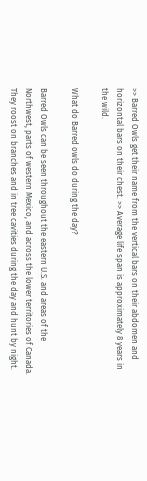>> Barred Owls get their name from the vertical bars on their abdomen and horizontal bars on their chest. >> Average life span is approximately 8 years in the wild.

What do Barred owls do during the day?

Barred Owls can be seen throughout the eastern U.S. and areas of the Northwest, parts of western Mexico, and across the lower territories of Canada. They roost on branches and in tree cavities during the day and hunt by night.